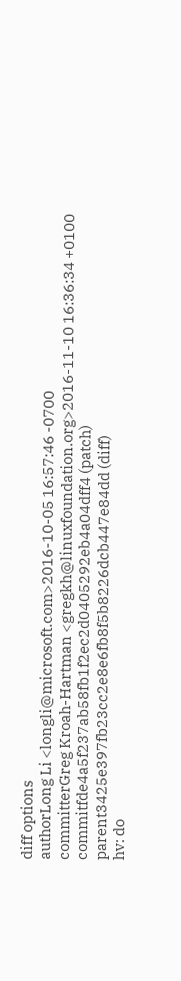diff options
authorLong Li <longli@microsoft.com>2016-10-05 16:57:46 -0700
committerGreg Kroah-Hartman <gregkh@linuxfoundation.org>2016-11-10 16:36:34 +0100
commitfde4a5f237ab58fb1f2ec2d0405292eb4a04dff4 (patch)
parent3425e397fb23cc2e8e6fb8f5b8226dcb447e84dd (diff)
hv: do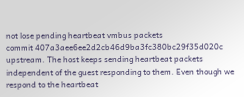not lose pending heartbeat vmbus packets
commit 407a3aee6ee2d2cb46d9ba3fc380bc29f35d020c upstream. The host keeps sending heartbeat packets independent of the guest responding to them. Even though we respond to the heartbeat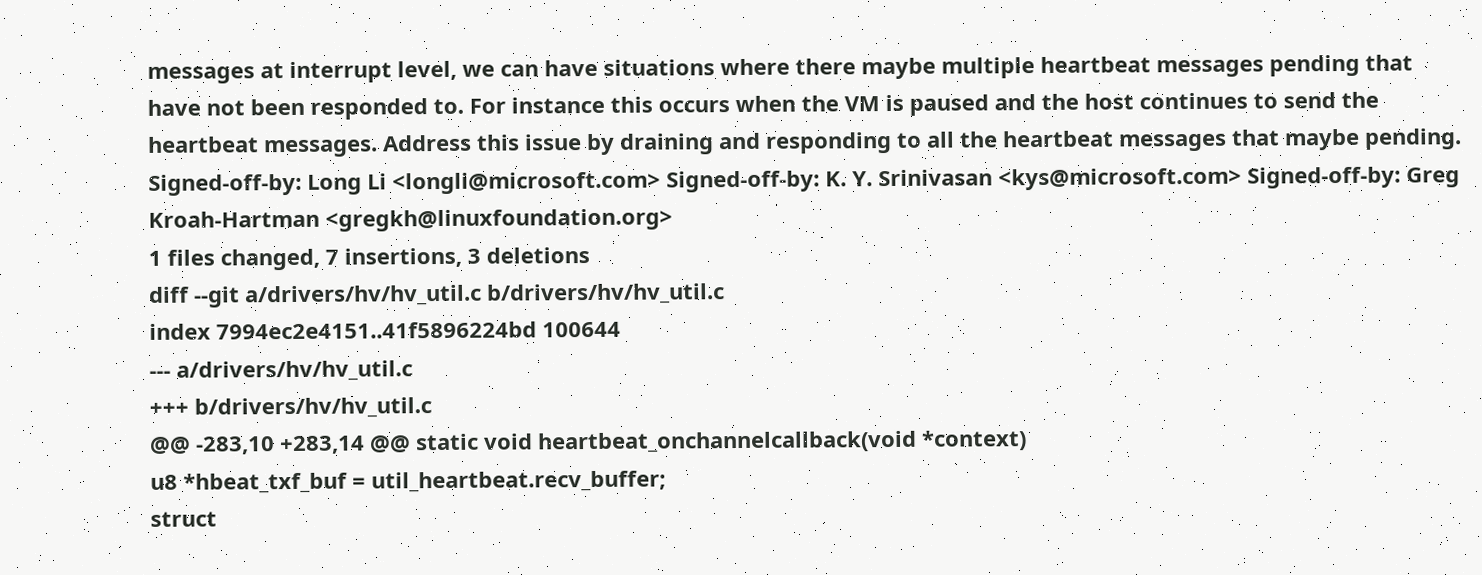messages at interrupt level, we can have situations where there maybe multiple heartbeat messages pending that have not been responded to. For instance this occurs when the VM is paused and the host continues to send the heartbeat messages. Address this issue by draining and responding to all the heartbeat messages that maybe pending. Signed-off-by: Long Li <longli@microsoft.com> Signed-off-by: K. Y. Srinivasan <kys@microsoft.com> Signed-off-by: Greg Kroah-Hartman <gregkh@linuxfoundation.org>
1 files changed, 7 insertions, 3 deletions
diff --git a/drivers/hv/hv_util.c b/drivers/hv/hv_util.c
index 7994ec2e4151..41f5896224bd 100644
--- a/drivers/hv/hv_util.c
+++ b/drivers/hv/hv_util.c
@@ -283,10 +283,14 @@ static void heartbeat_onchannelcallback(void *context)
u8 *hbeat_txf_buf = util_heartbeat.recv_buffer;
struct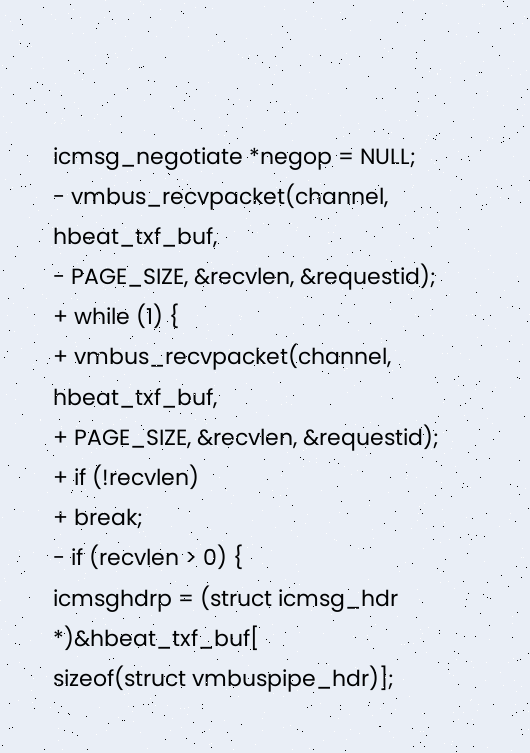icmsg_negotiate *negop = NULL;
- vmbus_recvpacket(channel, hbeat_txf_buf,
- PAGE_SIZE, &recvlen, &requestid);
+ while (1) {
+ vmbus_recvpacket(channel, hbeat_txf_buf,
+ PAGE_SIZE, &recvlen, &requestid);
+ if (!recvlen)
+ break;
- if (recvlen > 0) {
icmsghdrp = (struct icmsg_hdr *)&hbeat_txf_buf[
sizeof(struct vmbuspipe_hdr)];